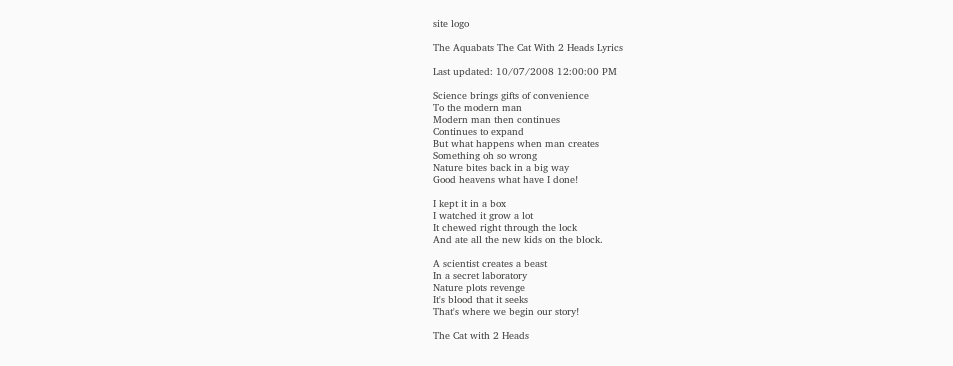site logo

The Aquabats The Cat With 2 Heads Lyrics

Last updated: 10/07/2008 12:00:00 PM

Science brings gifts of convenience
To the modern man
Modern man then continues
Continues to expand
But what happens when man creates
Something oh so wrong
Nature bites back in a big way
Good heavens what have I done!

I kept it in a box
I watched it grow a lot
It chewed right through the lock
And ate all the new kids on the block.

A scientist creates a beast
In a secret laboratory
Nature plots revenge
It's blood that it seeks
That's where we begin our story!

The Cat with 2 Heads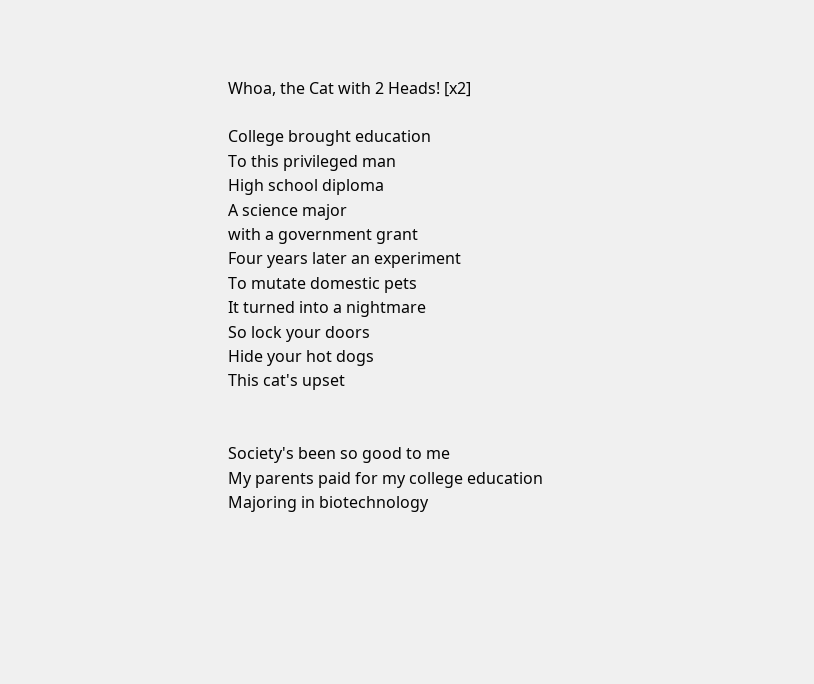Whoa, the Cat with 2 Heads! [x2]

College brought education
To this privileged man
High school diploma
A science major
with a government grant
Four years later an experiment
To mutate domestic pets
It turned into a nightmare
So lock your doors
Hide your hot dogs
This cat's upset


Society's been so good to me
My parents paid for my college education
Majoring in biotechnology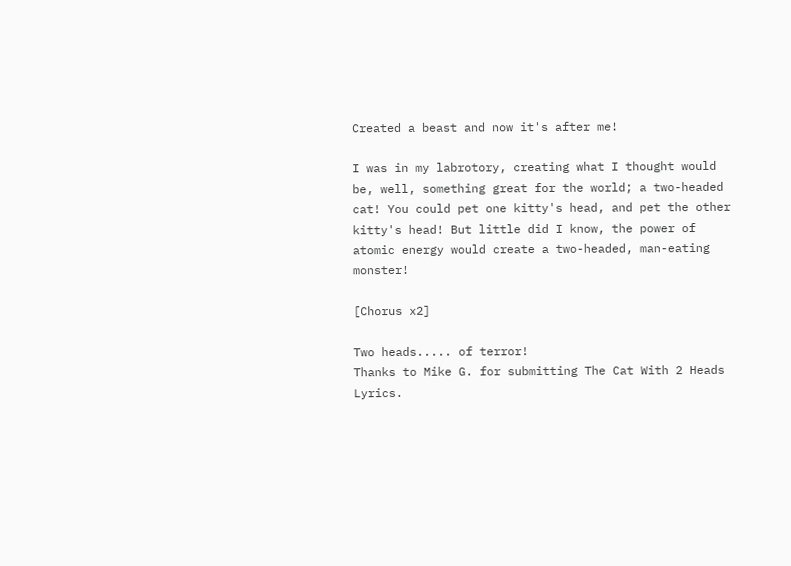Created a beast and now it's after me!

I was in my labrotory, creating what I thought would be, well, something great for the world; a two-headed cat! You could pet one kitty's head, and pet the other kitty's head! But little did I know, the power of atomic energy would create a two-headed, man-eating monster!

[Chorus x2]

Two heads..... of terror!
Thanks to Mike G. for submitting The Cat With 2 Heads Lyrics.